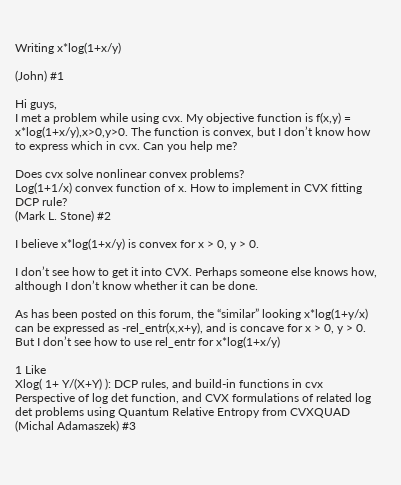Writing x*log(1+x/y)

(John) #1

Hi guys,
I met a problem while using cvx. My objective function is f(x,y) = x*log(1+x/y),x>0,y>0. The function is convex, but I don’t know how to express which in cvx. Can you help me?

Does cvx solve nonlinear convex problems?
Log(1+1/x) convex function of x. How to implement in CVX fitting DCP rule?
(Mark L. Stone) #2

I believe x*log(1+x/y) is convex for x > 0, y > 0.

I don’t see how to get it into CVX. Perhaps someone else knows how, although I don’t know whether it can be done.

As has been posted on this forum, the “similar” looking x*log(1+y/x) can be expressed as -rel_entr(x,x+y), and is concave for x > 0, y > 0. But I don’t see how to use rel_entr for x*log(1+x/y)

1 Like
Xlog( 1+ Y/(X+Y) ): DCP rules, and build-in functions in cvx
Perspective of log det function, and CVX formulations of related log det problems using Quantum Relative Entropy from CVXQUAD
(Michal Adamaszek) #3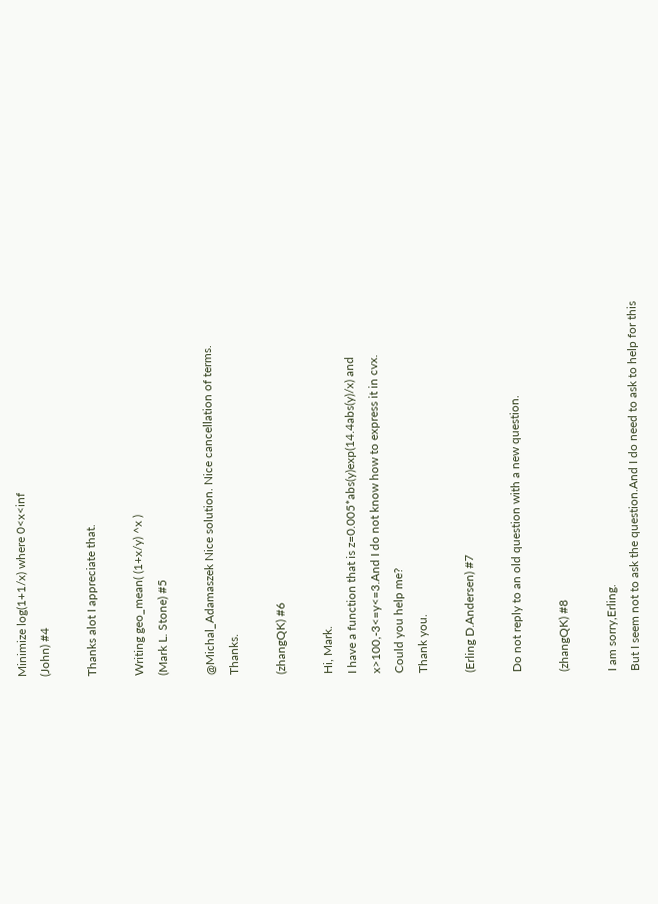Minimize log(1+1/x) where 0<x<inf
(John) #4

Thanks alot I appreciate that.

Writing geo_mean( (1+x/y) ^x )
(Mark L. Stone) #5

@Michal_Adamaszek Nice solution. Nice cancellation of terms. Thanks.

(zhangQK) #6

Hi, Mark.
I have a function that is z=0.005*abs(y)exp(14.4abs(y)/x) and x>100,-3<=y<=3.And I do not know how to express it in cvx.
Could you help me?
Thank you.

(Erling D.Andersen) #7

Do not reply to an old question with a new question.

(zhangQK) #8

I am sorry,Erling.
But I seem not to ask the question.And I do need to ask to help for this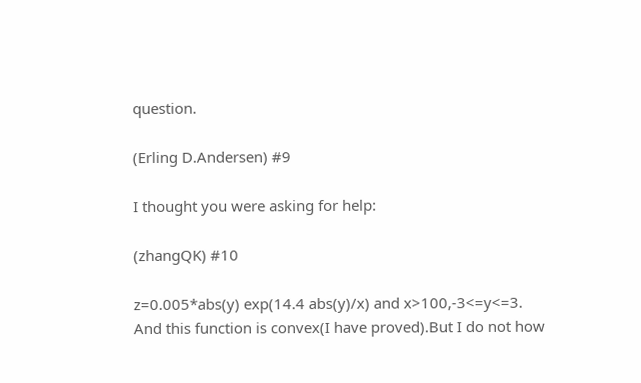question.

(Erling D.Andersen) #9

I thought you were asking for help:

(zhangQK) #10

z=0.005*abs(y) exp(14.4 abs(y)/x) and x>100,-3<=y<=3.
And this function is convex(I have proved).But I do not how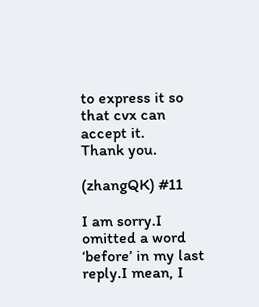to express it so that cvx can accept it.
Thank you.

(zhangQK) #11

I am sorry.I omitted a word ‘before’ in my last reply.I mean, I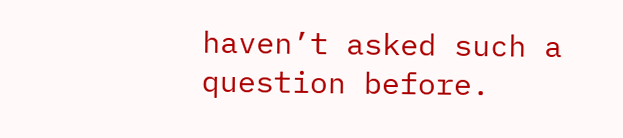haven’t asked such a question before.